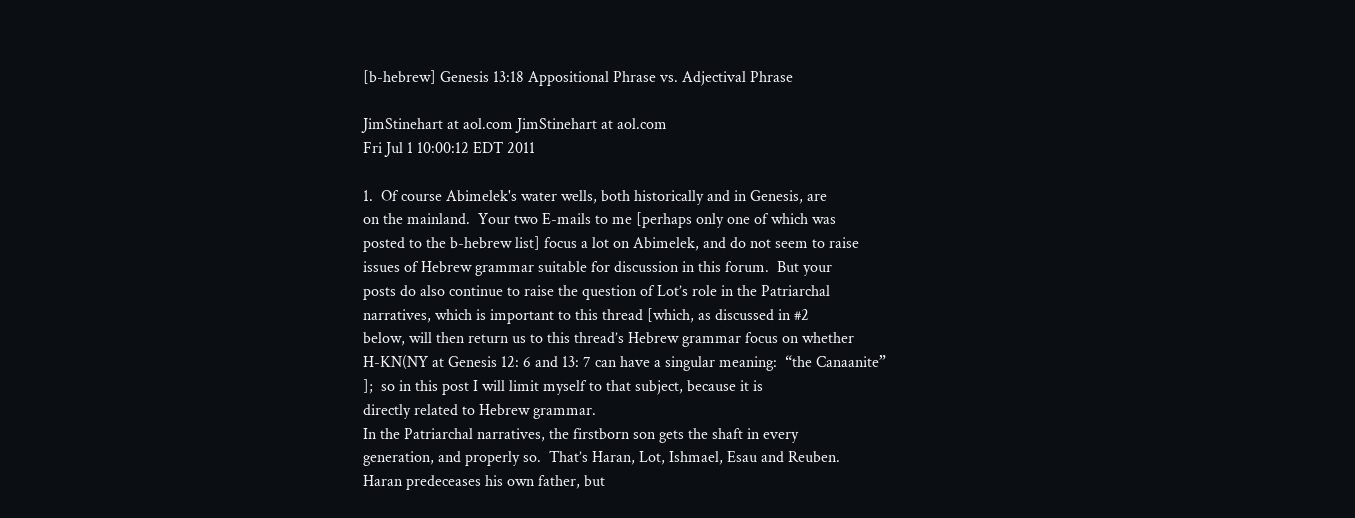[b-hebrew] Genesis 13:18 Appositional Phrase vs. Adjectival Phrase

JimStinehart at aol.com JimStinehart at aol.com
Fri Jul 1 10:00:12 EDT 2011

1.  Of course Abimelek's water wells, both historically and in Genesis, are
on the mainland.  Your two E-mails to me [perhaps only one of which was
posted to the b-hebrew list] focus a lot on Abimelek, and do not seem to raise
issues of Hebrew grammar suitable for discussion in this forum.  But your
posts do also continue to raise the question of Lot’s role in the Patriarchal
narratives, which is important to this thread [which, as discussed in #2
below, will then return us to this thread’s Hebrew grammar focus on whether
H-KN(NY at Genesis 12: 6 and 13: 7 can have a singular meaning:  “the Canaanite”
];  so in this post I will limit myself to that subject, because it is
directly related to Hebrew grammar.
In the Patriarchal narratives, the firstborn son gets the shaft in every
generation, and properly so.  That’s Haran, Lot, Ishmael, Esau and Reuben.
Haran predeceases his own father, but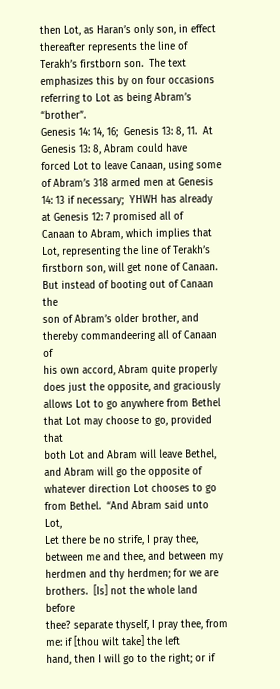then Lot, as Haran’s only son, in effect
thereafter represents the line of Terakh’s firstborn son.  The text
emphasizes this by on four occasions referring to Lot as being Abram’s “brother”.
Genesis 14: 14, 16;  Genesis 13: 8, 11.  At Genesis 13: 8, Abram could have
forced Lot to leave Canaan, using some of Abram’s 318 armed men at Genesis
14: 13 if necessary;  YHWH has already at Genesis 12: 7 promised all of
Canaan to Abram, which implies that Lot, representing the line of Terakh’s
firstborn son, will get none of Canaan.  But instead of booting out of Canaan the
son of Abram’s older brother, and thereby commandeering all of Canaan of
his own accord, Abram quite properly does just the opposite, and graciously
allows Lot to go anywhere from Bethel that Lot may choose to go, provided that
both Lot and Abram will leave Bethel, and Abram will go the opposite of
whatever direction Lot chooses to go from Bethel.  “And Abram said unto Lot,
Let there be no strife, I pray thee, between me and thee, and between my
herdmen and thy herdmen; for we are brothers.  [Is] not the whole land before
thee? separate thyself, I pray thee, from me: if [thou wilt take] the left
hand, then I will go to the right; or if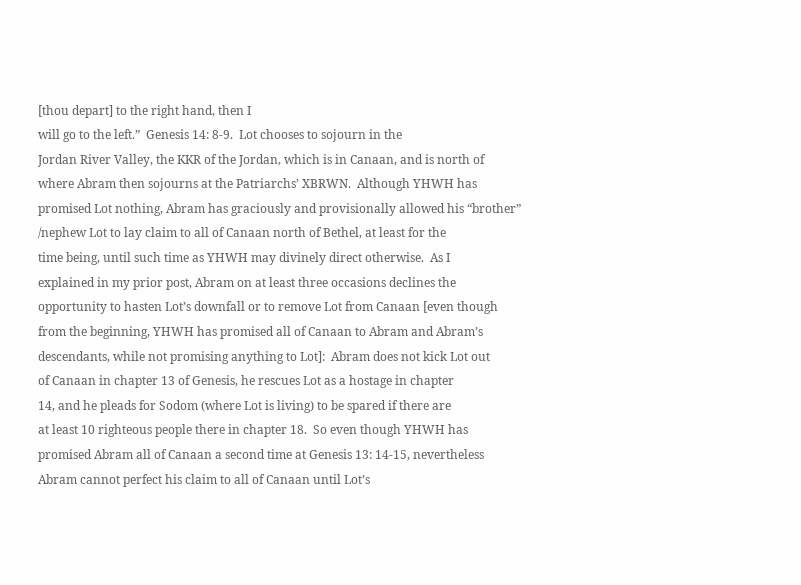[thou depart] to the right hand, then I
will go to the left.”  Genesis 14: 8-9.  Lot chooses to sojourn in the
Jordan River Valley, the KKR of the Jordan, which is in Canaan, and is north of
where Abram then sojourns at the Patriarchs’ XBRWN.  Although YHWH has
promised Lot nothing, Abram has graciously and provisionally allowed his “brother”
/nephew Lot to lay claim to all of Canaan north of Bethel, at least for the
time being, until such time as YHWH may divinely direct otherwise.  As I
explained in my prior post, Abram on at least three occasions declines the
opportunity to hasten Lot’s downfall or to remove Lot from Canaan [even though
from the beginning, YHWH has promised all of Canaan to Abram and Abram’s
descendants, while not promising anything to Lot]:  Abram does not kick Lot out
of Canaan in chapter 13 of Genesis, he rescues Lot as a hostage in chapter
14, and he pleads for Sodom (where Lot is living) to be spared if there are
at least 10 righteous people there in chapter 18.  So even though YHWH has
promised Abram all of Canaan a second time at Genesis 13: 14-15, nevertheless
Abram cannot perfect his claim to all of Canaan until Lot’s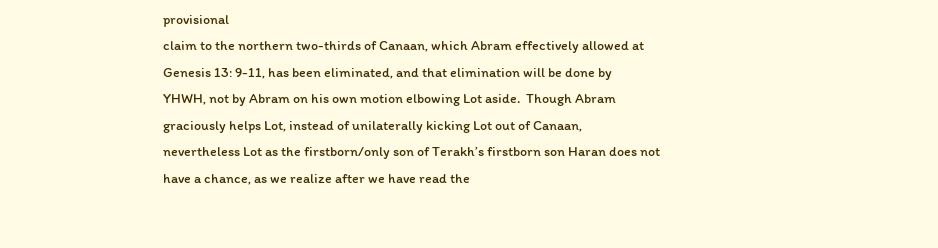provisional
claim to the northern two-thirds of Canaan, which Abram effectively allowed at
Genesis 13: 9-11, has been eliminated, and that elimination will be done by
YHWH, not by Abram on his own motion elbowing Lot aside.  Though Abram
graciously helps Lot, instead of unilaterally kicking Lot out of Canaan,
nevertheless Lot as the firstborn/only son of Terakh’s firstborn son Haran does not
have a chance, as we realize after we have read the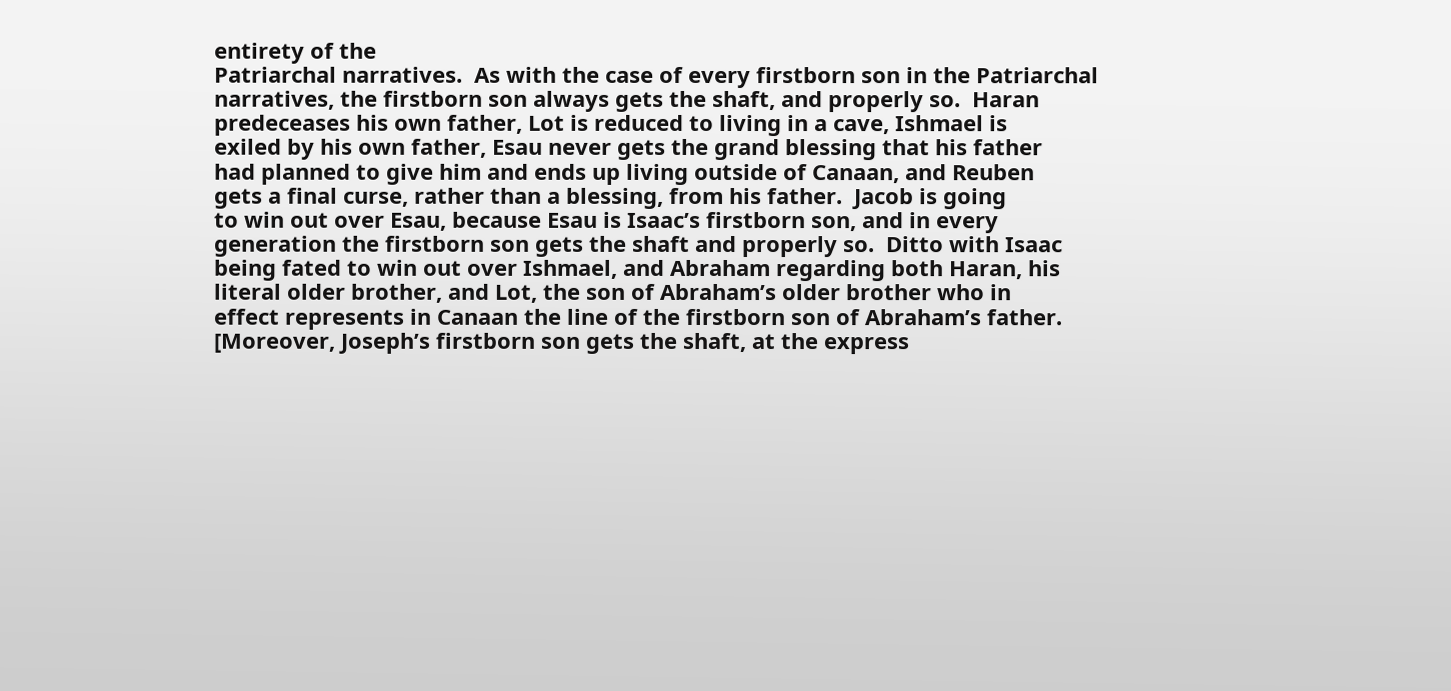entirety of the
Patriarchal narratives.  As with the case of every firstborn son in the Patriarchal
narratives, the firstborn son always gets the shaft, and properly so.  Haran
predeceases his own father, Lot is reduced to living in a cave, Ishmael is
exiled by his own father, Esau never gets the grand blessing that his father
had planned to give him and ends up living outside of Canaan, and Reuben
gets a final curse, rather than a blessing, from his father.  Jacob is going
to win out over Esau, because Esau is Isaac’s firstborn son, and in every
generation the firstborn son gets the shaft and properly so.  Ditto with Isaac
being fated to win out over Ishmael, and Abraham regarding both Haran, his
literal older brother, and Lot, the son of Abraham’s older brother who in
effect represents in Canaan the line of the firstborn son of Abraham’s father.
[Moreover, Joseph’s firstborn son gets the shaft, at the express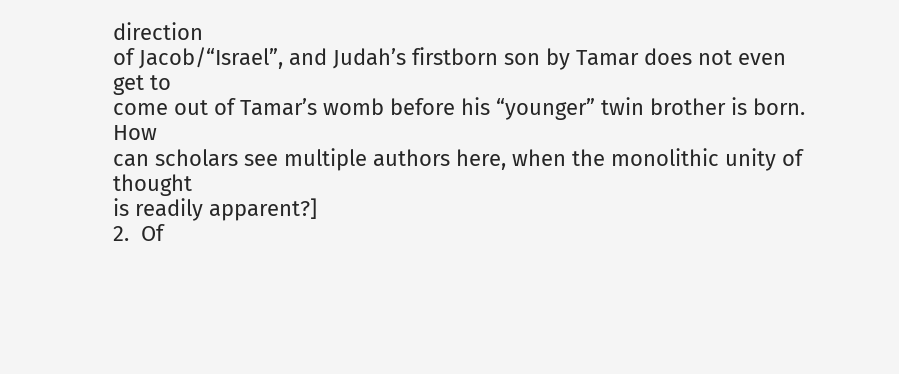direction
of Jacob/“Israel”, and Judah’s firstborn son by Tamar does not even get to
come out of Tamar’s womb before his “younger” twin brother is born.  How
can scholars see multiple authors here, when the monolithic unity of thought
is readily apparent?]
2.  Of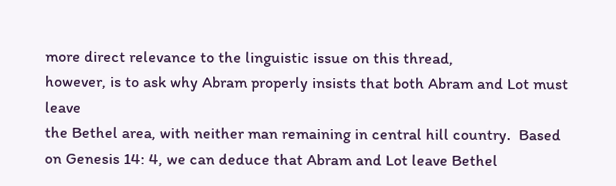more direct relevance to the linguistic issue on this thread,
however, is to ask why Abram properly insists that both Abram and Lot must leave
the Bethel area, with neither man remaining in central hill country.  Based
on Genesis 14: 4, we can deduce that Abram and Lot leave Bethel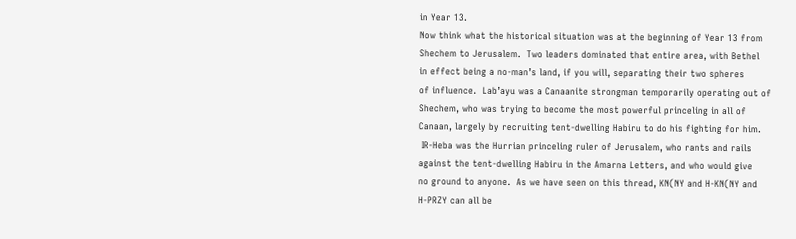in Year 13.
Now think what the historical situation was at the beginning of Year 13 from
Shechem to Jerusalem.  Two leaders dominated that entire area, with Bethel
in effect being a no-man’s land, if you will, separating their two spheres
of influence.  Lab’ayu was a Canaanite strongman temporarily operating out of
Shechem, who was trying to become the most powerful princeling in all of
Canaan, largely by recruiting tent-dwelling Habiru to do his fighting for him.
 IR-Heba was the Hurrian princeling ruler of Jerusalem, who rants and rails
against the tent-dwelling Habiru in the Amarna Letters, and who would give
no ground to anyone.  As we have seen on this thread, KN(NY and H-KN(NY and
H-PRZY can all be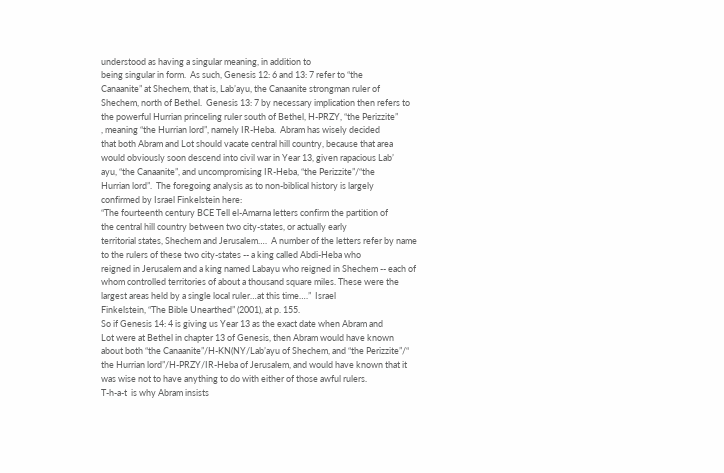understood as having a singular meaning, in addition to
being singular in form.  As such, Genesis 12: 6 and 13: 7 refer to “the
Canaanite” at Shechem, that is, Lab’ayu, the Canaanite strongman ruler of
Shechem, north of Bethel.  Genesis 13: 7 by necessary implication then refers to
the powerful Hurrian princeling ruler south of Bethel, H-PRZY, “the Perizzite”
, meaning “the Hurrian lord”, namely IR-Heba.  Abram has wisely decided
that both Abram and Lot should vacate central hill country, because that area
would obviously soon descend into civil war in Year 13, given rapacious Lab’
ayu, “the Canaanite”, and uncompromising IR-Heba, “the Perizzite”/“the
Hurrian lord”.  The foregoing analysis as to non-biblical history is largely
confirmed by Israel Finkelstein here:
“The fourteenth century BCE Tell el-Amarna letters confirm the partition of
the central hill country between two city-states, or actually early
territorial states, Shechem and Jerusalem….  A number of the letters refer by name
to the rulers of these two city-states -- a king called Abdi-Heba who
reigned in Jerusalem and a king named Labayu who reigned in Shechem -- each of
whom controlled territories of about a thousand square miles. These were the
largest areas held by a single local ruler…at this time….”  Israel
Finkelstein, “The Bible Unearthed” (2001), at p. 155.
So if Genesis 14: 4 is giving us Year 13 as the exact date when Abram and
Lot were at Bethel in chapter 13 of Genesis, then Abram would have known
about both “the Canaanite”/H-KN(NY/Lab’ayu of Shechem, and “the Perizzite”/“
the Hurrian lord”/H-PRZY/IR-Heba of Jerusalem, and would have known that it
was wise not to have anything to do with either of those awful rulers.
T-h-a-t  is why Abram insists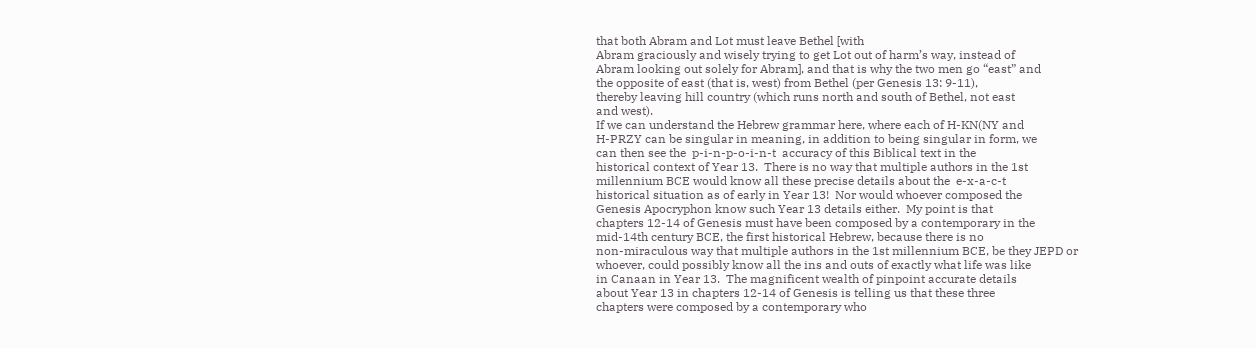that both Abram and Lot must leave Bethel [with
Abram graciously and wisely trying to get Lot out of harm’s way, instead of
Abram looking out solely for Abram], and that is why the two men go “east” and
the opposite of east (that is, west) from Bethel (per Genesis 13: 9-11),
thereby leaving hill country (which runs north and south of Bethel, not east
and west).
If we can understand the Hebrew grammar here, where each of H-KN(NY and
H-PRZY can be singular in meaning, in addition to being singular in form, we
can then see the  p-i-n-p-o-i-n-t  accuracy of this Biblical text in the
historical context of Year 13.  There is no way that multiple authors in the 1st
millennium BCE would know all these precise details about the  e-x-a-c-t
historical situation as of early in Year 13!  Nor would whoever composed the
Genesis Apocryphon know such Year 13 details either.  My point is that
chapters 12-14 of Genesis must have been composed by a contemporary in the
mid-14th century BCE, the first historical Hebrew, because there is no
non-miraculous way that multiple authors in the 1st millennium BCE, be they JEPD or
whoever, could possibly know all the ins and outs of exactly what life was like
in Canaan in Year 13.  The magnificent wealth of pinpoint accurate details
about Year 13 in chapters 12-14 of Genesis is telling us that these three
chapters were composed by a contemporary who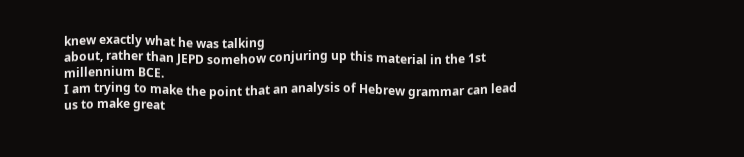knew exactly what he was talking
about, rather than JEPD somehow conjuring up this material in the 1st
millennium BCE.
I am trying to make the point that an analysis of Hebrew grammar can lead
us to make great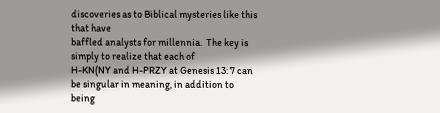discoveries as to Biblical mysteries like this that have
baffled analysts for millennia.  The key is simply to realize that each of
H-KN(NY and H-PRZY at Genesis 13: 7 can be singular in meaning, in addition to
being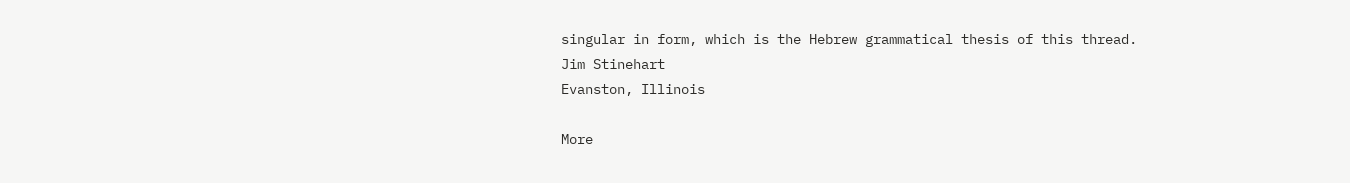singular in form, which is the Hebrew grammatical thesis of this thread.
Jim Stinehart
Evanston, Illinois

More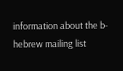information about the b-hebrew mailing list